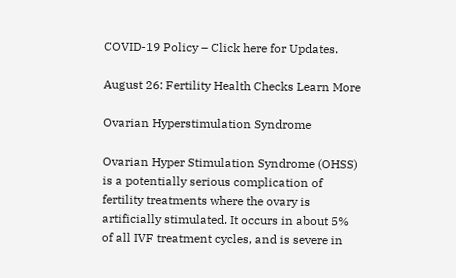COVID-19 Policy – Click here for Updates.

August 26: Fertility Health Checks Learn More

Ovarian Hyperstimulation Syndrome

Ovarian Hyper Stimulation Syndrome (OHSS) is a potentially serious complication of fertility treatments where the ovary is artificially stimulated. It occurs in about 5% of all IVF treatment cycles, and is severe in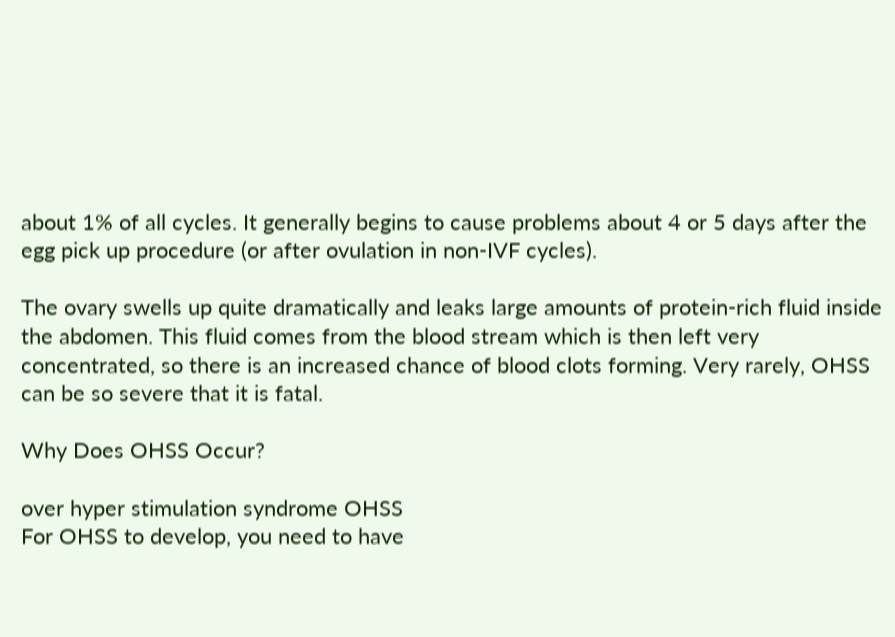about 1% of all cycles. It generally begins to cause problems about 4 or 5 days after the egg pick up procedure (or after ovulation in non-IVF cycles).

The ovary swells up quite dramatically and leaks large amounts of protein-rich fluid inside the abdomen. This fluid comes from the blood stream which is then left very concentrated, so there is an increased chance of blood clots forming. Very rarely, OHSS can be so severe that it is fatal.

Why Does OHSS Occur?

over hyper stimulation syndrome OHSS
For OHSS to develop, you need to have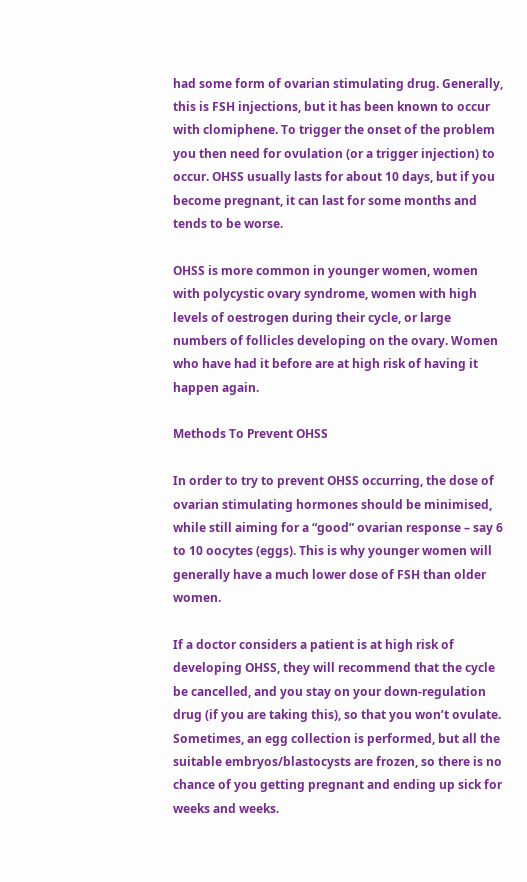had some form of ovarian stimulating drug. Generally, this is FSH injections, but it has been known to occur with clomiphene. To trigger the onset of the problem you then need for ovulation (or a trigger injection) to occur. OHSS usually lasts for about 10 days, but if you become pregnant, it can last for some months and tends to be worse.

OHSS is more common in younger women, women with polycystic ovary syndrome, women with high levels of oestrogen during their cycle, or large numbers of follicles developing on the ovary. Women who have had it before are at high risk of having it happen again.

Methods To Prevent OHSS

In order to try to prevent OHSS occurring, the dose of ovarian stimulating hormones should be minimised, while still aiming for a “good” ovarian response – say 6 to 10 oocytes (eggs). This is why younger women will generally have a much lower dose of FSH than older women.

If a doctor considers a patient is at high risk of developing OHSS, they will recommend that the cycle be cancelled, and you stay on your down-regulation drug (if you are taking this), so that you won’t ovulate. Sometimes, an egg collection is performed, but all the suitable embryos/blastocysts are frozen, so there is no chance of you getting pregnant and ending up sick for weeks and weeks.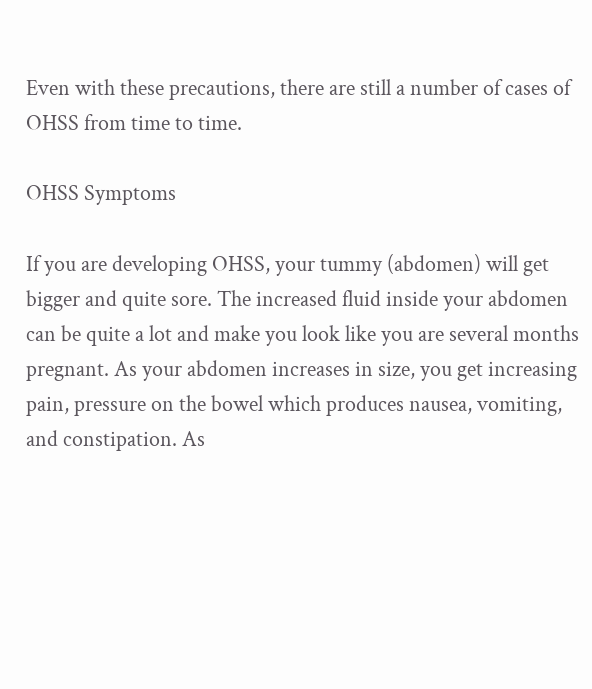Even with these precautions, there are still a number of cases of OHSS from time to time.

OHSS Symptoms

If you are developing OHSS, your tummy (abdomen) will get bigger and quite sore. The increased fluid inside your abdomen can be quite a lot and make you look like you are several months pregnant. As your abdomen increases in size, you get increasing pain, pressure on the bowel which produces nausea, vomiting, and constipation. As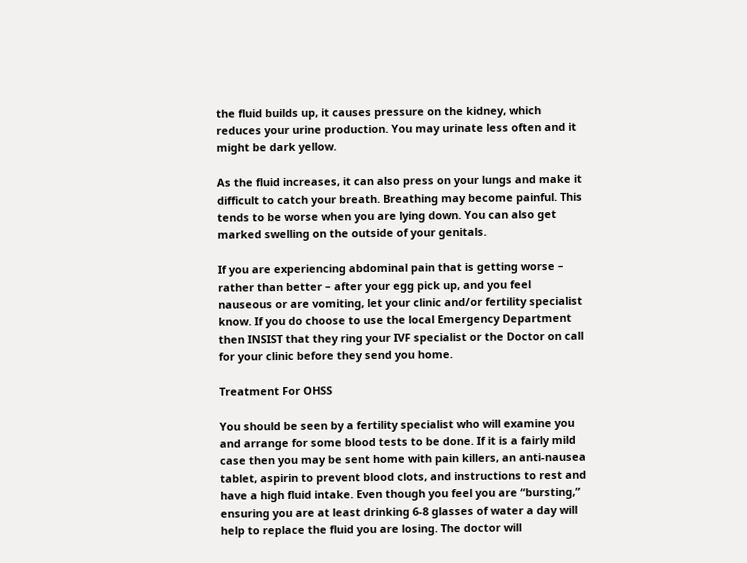the fluid builds up, it causes pressure on the kidney, which reduces your urine production. You may urinate less often and it might be dark yellow.

As the fluid increases, it can also press on your lungs and make it difficult to catch your breath. Breathing may become painful. This tends to be worse when you are lying down. You can also get marked swelling on the outside of your genitals.

If you are experiencing abdominal pain that is getting worse – rather than better – after your egg pick up, and you feel nauseous or are vomiting, let your clinic and/or fertility specialist know. If you do choose to use the local Emergency Department then INSIST that they ring your IVF specialist or the Doctor on call for your clinic before they send you home.

Treatment For OHSS

You should be seen by a fertility specialist who will examine you and arrange for some blood tests to be done. If it is a fairly mild case then you may be sent home with pain killers, an anti-nausea tablet, aspirin to prevent blood clots, and instructions to rest and have a high fluid intake. Even though you feel you are “bursting,” ensuring you are at least drinking 6-8 glasses of water a day will help to replace the fluid you are losing. The doctor will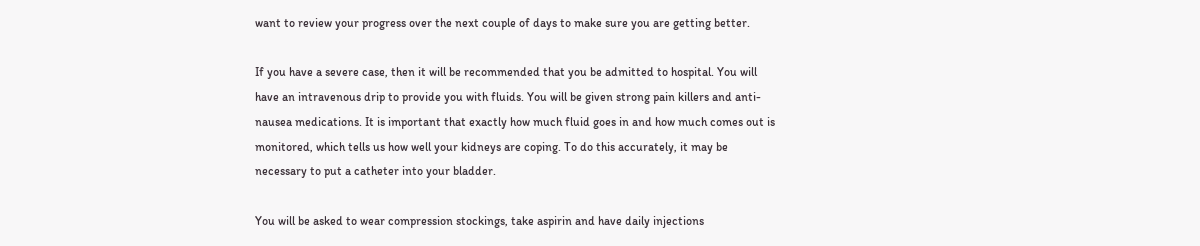want to review your progress over the next couple of days to make sure you are getting better.

If you have a severe case, then it will be recommended that you be admitted to hospital. You will have an intravenous drip to provide you with fluids. You will be given strong pain killers and anti-nausea medications. It is important that exactly how much fluid goes in and how much comes out is monitored, which tells us how well your kidneys are coping. To do this accurately, it may be necessary to put a catheter into your bladder.

You will be asked to wear compression stockings, take aspirin and have daily injections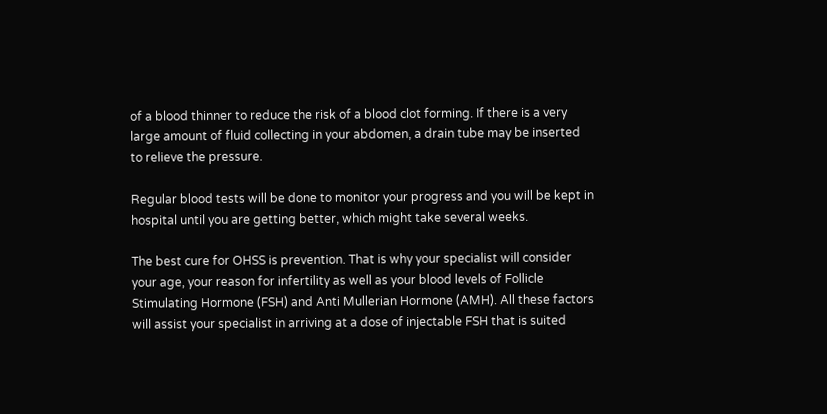of a blood thinner to reduce the risk of a blood clot forming. If there is a very large amount of fluid collecting in your abdomen, a drain tube may be inserted to relieve the pressure.

Regular blood tests will be done to monitor your progress and you will be kept in hospital until you are getting better, which might take several weeks.

The best cure for OHSS is prevention. That is why your specialist will consider your age, your reason for infertility as well as your blood levels of Follicle Stimulating Hormone (FSH) and Anti Mullerian Hormone (AMH). All these factors will assist your specialist in arriving at a dose of injectable FSH that is suited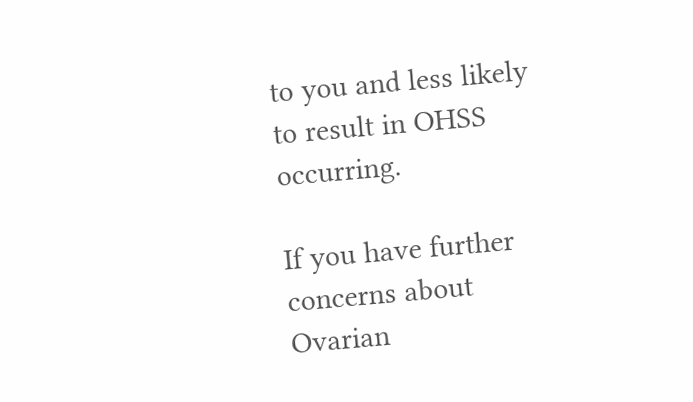to you and less likely to result in OHSS occurring.

If you have further concerns about Ovarian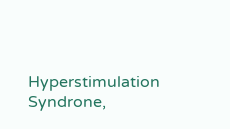Hyperstimulation Syndrone,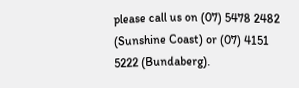please call us on (07) 5478 2482 (Sunshine Coast) or (07) 4151 5222 (Bundaberg).